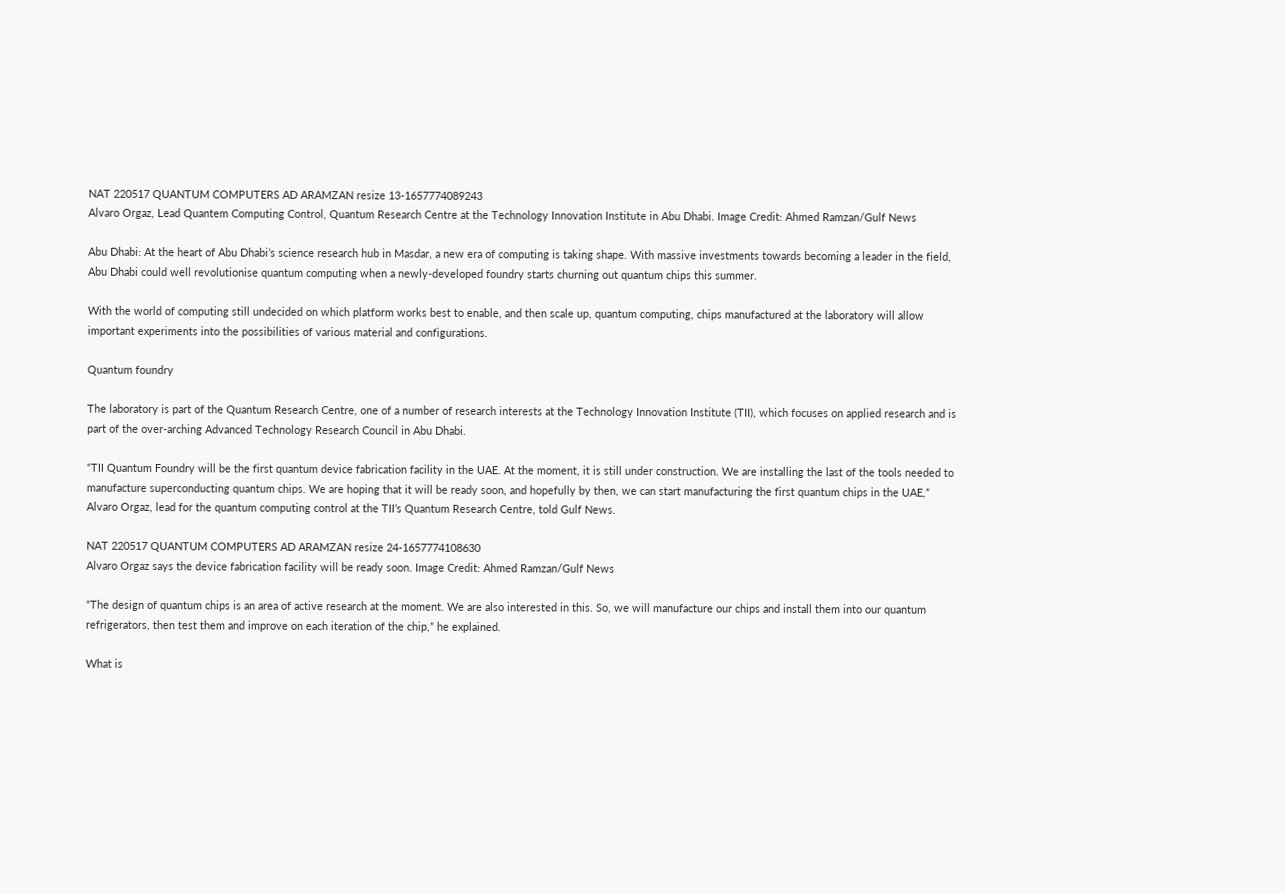NAT 220517 QUANTUM COMPUTERS AD ARAMZAN resize 13-1657774089243
Alvaro Orgaz, Lead Quantem Computing Control, Quantum Research Centre at the Technology Innovation Institute in Abu Dhabi. Image Credit: Ahmed Ramzan/Gulf News

Abu Dhabi: At the heart of Abu Dhabi’s science research hub in Masdar, a new era of computing is taking shape. With massive investments towards becoming a leader in the field, Abu Dhabi could well revolutionise quantum computing when a newly-developed foundry starts churning out quantum chips this summer.

With the world of computing still undecided on which platform works best to enable, and then scale up, quantum computing, chips manufactured at the laboratory will allow important experiments into the possibilities of various material and configurations.

Quantum foundry

The laboratory is part of the Quantum Research Centre, one of a number of research interests at the Technology Innovation Institute (TII), which focuses on applied research and is part of the over-arching Advanced Technology Research Council in Abu Dhabi.

“TII Quantum Foundry will be the first quantum device fabrication facility in the UAE. At the moment, it is still under construction. We are installing the last of the tools needed to manufacture superconducting quantum chips. We are hoping that it will be ready soon, and hopefully by then, we can start manufacturing the first quantum chips in the UAE,” Alvaro Orgaz, lead for the quantum computing control at the TII’s Quantum Research Centre, told Gulf News.

NAT 220517 QUANTUM COMPUTERS AD ARAMZAN resize 24-1657774108630
Alvaro Orgaz says the device fabrication facility will be ready soon. Image Credit: Ahmed Ramzan/Gulf News

“The design of quantum chips is an area of active research at the moment. We are also interested in this. So, we will manufacture our chips and install them into our quantum refrigerators, then test them and improve on each iteration of the chip,” he explained.

What is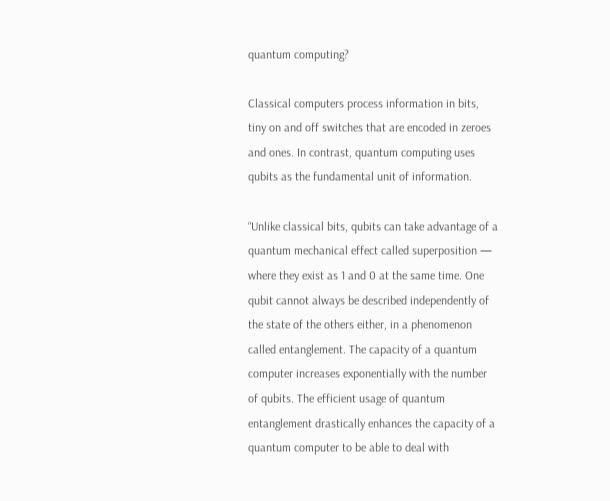quantum computing?

Classical computers process information in bits, tiny on and off switches that are encoded in zeroes and ones. In contrast, quantum computing uses qubits as the fundamental unit of information.

“Unlike classical bits, qubits can take advantage of a quantum mechanical effect called superposition — where they exist as 1 and 0 at the same time. One qubit cannot always be described independently of the state of the others either, in a phenomenon called entanglement. The capacity of a quantum computer increases exponentially with the number of qubits. The efficient usage of quantum entanglement drastically enhances the capacity of a quantum computer to be able to deal with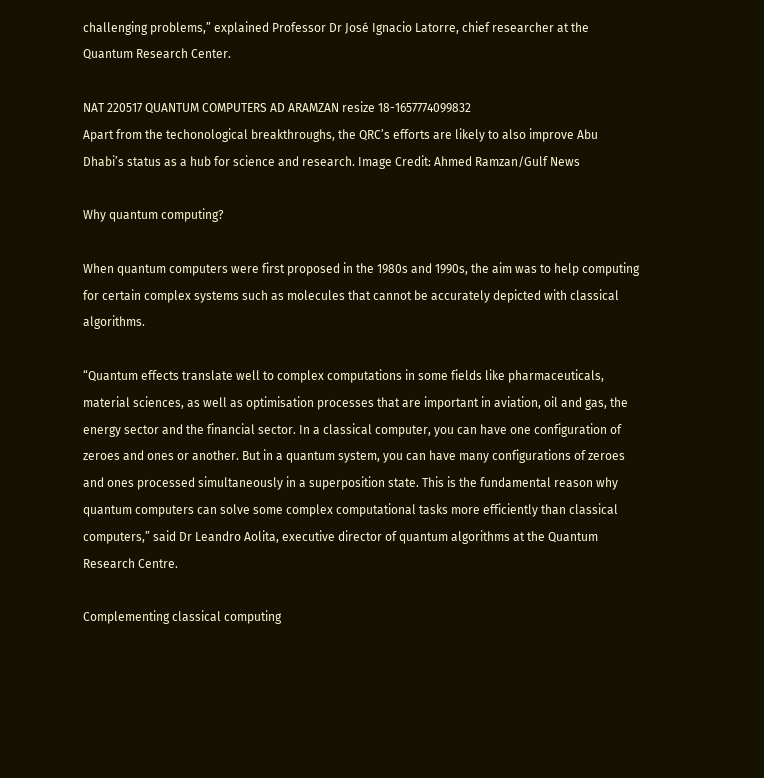challenging problems,” explained Professor Dr José Ignacio Latorre, chief researcher at the Quantum Research Center.

NAT 220517 QUANTUM COMPUTERS AD ARAMZAN resize 18-1657774099832
Apart from the techonological breakthroughs, the QRC’s efforts are likely to also improve Abu Dhabi’s status as a hub for science and research. Image Credit: Ahmed Ramzan/Gulf News

Why quantum computing?

When quantum computers were first proposed in the 1980s and 1990s, the aim was to help computing for certain complex systems such as molecules that cannot be accurately depicted with classical algorithms.

“Quantum effects translate well to complex computations in some fields like pharmaceuticals, material sciences, as well as optimisation processes that are important in aviation, oil and gas, the energy sector and the financial sector. In a classical computer, you can have one configuration of zeroes and ones or another. But in a quantum system, you can have many configurations of zeroes and ones processed simultaneously in a superposition state. This is the fundamental reason why quantum computers can solve some complex computational tasks more efficiently than classical computers,” said Dr Leandro Aolita, executive director of quantum algorithms at the Quantum Research Centre.

Complementing classical computing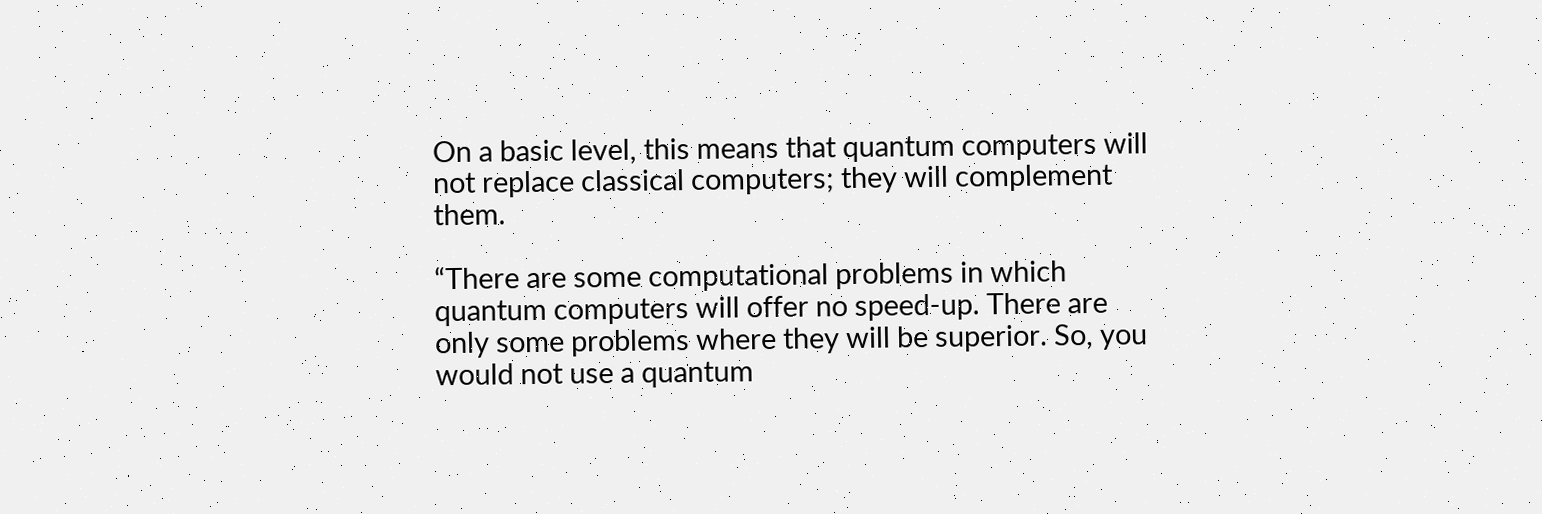On a basic level, this means that quantum computers will not replace classical computers; they will complement them.

“There are some computational problems in which quantum computers will offer no speed-up. There are only some problems where they will be superior. So, you would not use a quantum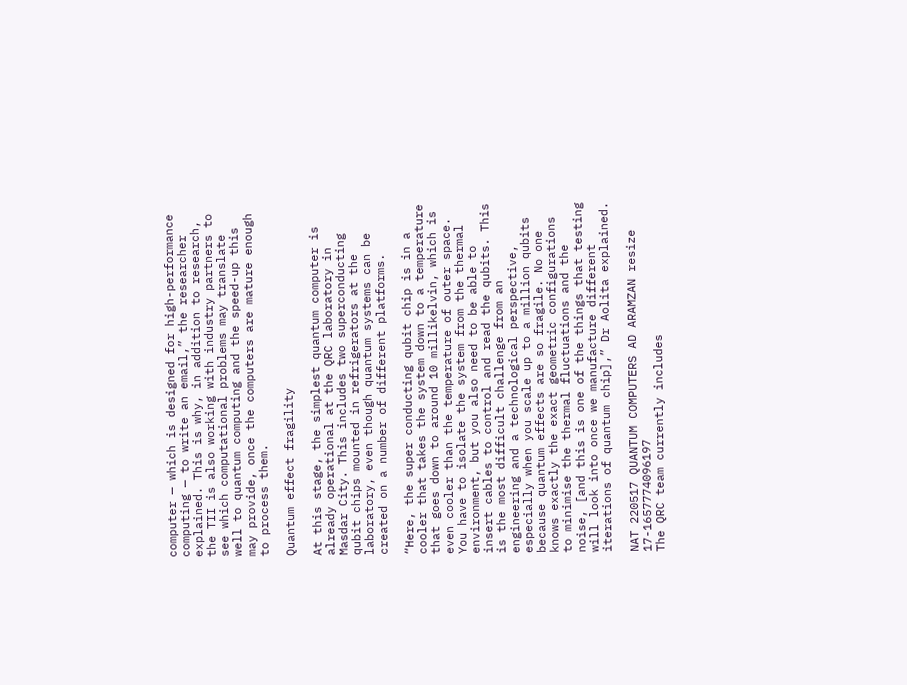computer — which is designed for high-performance computing — to write an email,” the researcher explained. This is why, in addition to research, the TII is also working with industry partners to see which computational problems may translate well to quantum computing and the speed-up this may provide, once the computers are mature enough to process them.

Quantum effect fragility

At this stage, the simplest quantum computer is already operational at the QRC laboratory in Masdar City. This includes two superconducting qubit chips mounted in refrigerators at the laboratory, even though quantum systems can be created on a number of different platforms.

“Here, the super conducting qubit chip is in a cooler that takes the system down to a temperature that goes down to around 10 millikelvin, which is even cooler than the temperature of outer space. You have to isolate the system from the thermal environment, but you also need to be able to insert cables to control and read the qubits. This is the most difficult challenge from an engineering and a technological perspective, especially when you scale up to a million qubits because quantum effects are so fragile. No one knows exactly the exact geometric configurations to minimise the thermal fluctuations and the noise, [and this is one of the things that testing will look into once we manufacture different iterations of quantum chip],” Dr Aolita explained.

NAT 220517 QUANTUM COMPUTERS AD ARAMZAN resize 17-1657774096197
The QRC team currently includes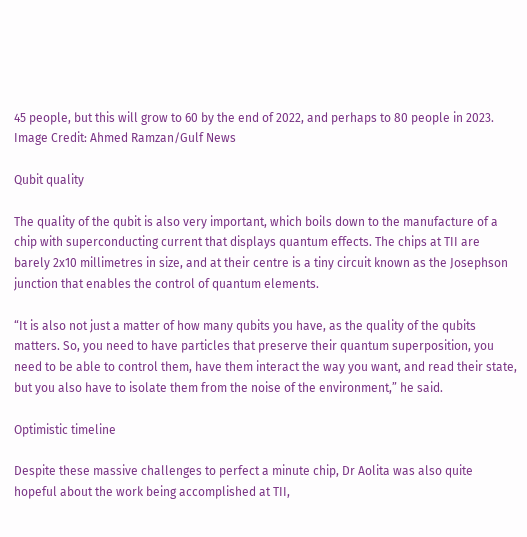45 people, but this will grow to 60 by the end of 2022, and perhaps to 80 people in 2023. Image Credit: Ahmed Ramzan/Gulf News

Qubit quality

The quality of the qubit is also very important, which boils down to the manufacture of a chip with superconducting current that displays quantum effects. The chips at TII are barely 2x10 millimetres in size, and at their centre is a tiny circuit known as the Josephson junction that enables the control of quantum elements.

“It is also not just a matter of how many qubits you have, as the quality of the qubits matters. So, you need to have particles that preserve their quantum superposition, you need to be able to control them, have them interact the way you want, and read their state, but you also have to isolate them from the noise of the environment,” he said.

Optimistic timeline

Despite these massive challenges to perfect a minute chip, Dr Aolita was also quite hopeful about the work being accomplished at TII,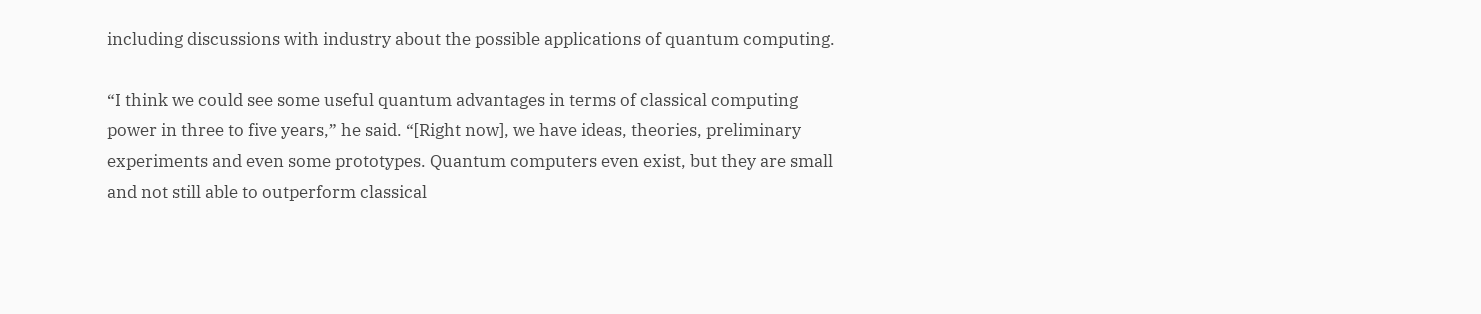including discussions with industry about the possible applications of quantum computing.

“I think we could see some useful quantum advantages in terms of classical computing power in three to five years,” he said. “[Right now], we have ideas, theories, preliminary experiments and even some prototypes. Quantum computers even exist, but they are small and not still able to outperform classical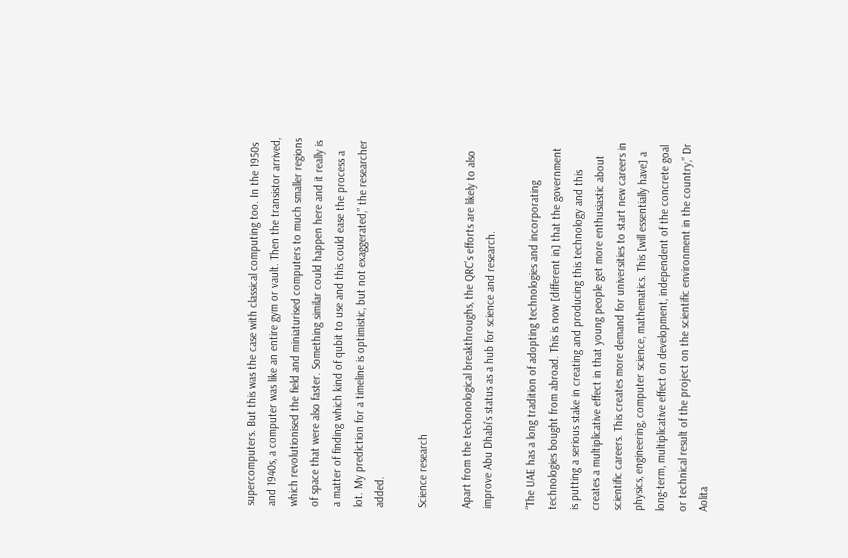supercomputers. But this was the case with classical computing too. In the 1950s and 1940s, a computer was like an entire gym or vault. Then the transistor arrived, which revolutionised the field and miniaturised computers to much smaller regions of space that were also faster. Something similar could happen here and it really is a matter of finding which kind of qubit to use and this could ease the process a lot. My prediction for a timeline is optimistic, but not exaggerated,” the researcher added.

Science research

Apart from the techonological breakthroughs, the QRC’s efforts are likely to also improve Abu Dhabi’s status as a hub for science and research.

“The UAE has a long tradition of adopting technologies and incorporating technologies bought from abroad. This is now [different in] that the government is putting a serious stake in creating and producing this technology and this creates a multiplicative effect in that young people get more enthusiastic about scientific careers. This creates more demand for universities to start new careers in physics, engineering, computer science, mathematics. This [will essentially have] a long-term, multiplicative effect on development, independent of the concrete goal or technical result of the project on the scientific environment in the country,” Dr Aolita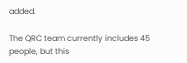added.

The QRC team currently includes 45 people, but this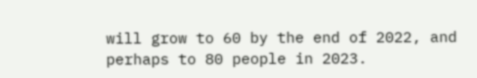will grow to 60 by the end of 2022, and perhaps to 80 people in 2023.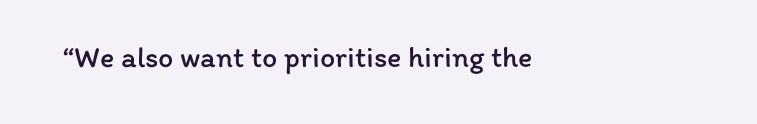“We also want to prioritise hiring the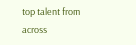top talent from across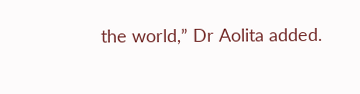the world,” Dr Aolita added.